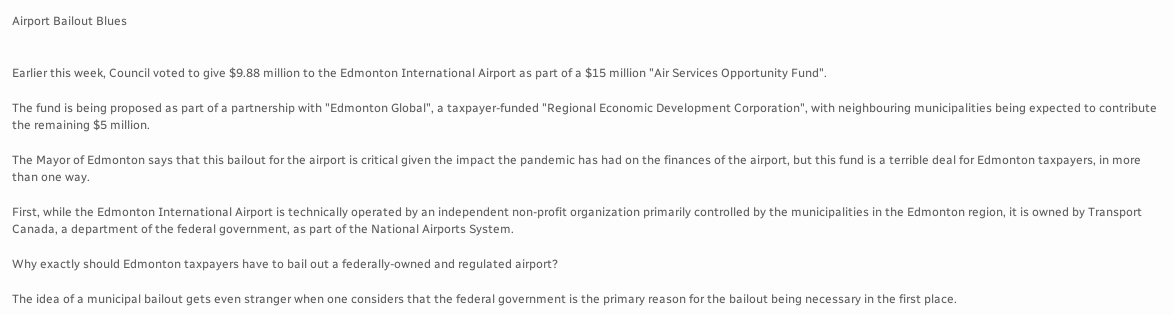Airport Bailout Blues


Earlier this week, Council voted to give $9.88 million to the Edmonton International Airport as part of a $15 million "Air Services Opportunity Fund".

The fund is being proposed as part of a partnership with "Edmonton Global", a taxpayer-funded "Regional Economic Development Corporation", with neighbouring municipalities being expected to contribute the remaining $5 million.

The Mayor of Edmonton says that this bailout for the airport is critical given the impact the pandemic has had on the finances of the airport, but this fund is a terrible deal for Edmonton taxpayers, in more than one way.

First, while the Edmonton International Airport is technically operated by an independent non-profit organization primarily controlled by the municipalities in the Edmonton region, it is owned by Transport Canada, a department of the federal government, as part of the National Airports System.

Why exactly should Edmonton taxpayers have to bail out a federally-owned and regulated airport?

The idea of a municipal bailout gets even stranger when one considers that the federal government is the primary reason for the bailout being necessary in the first place.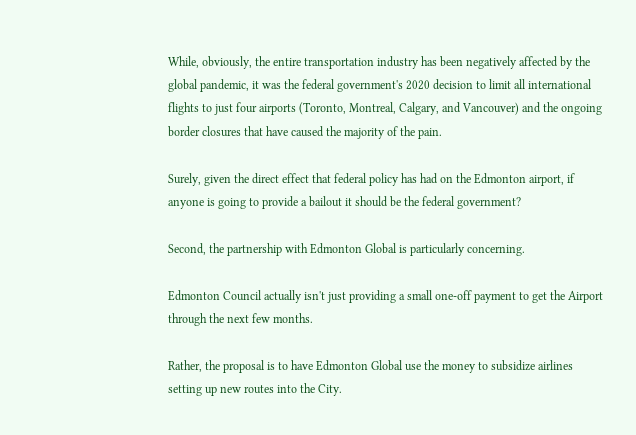While, obviously, the entire transportation industry has been negatively affected by the global pandemic, it was the federal government's 2020 decision to limit all international flights to just four airports (Toronto, Montreal, Calgary, and Vancouver) and the ongoing border closures that have caused the majority of the pain.

Surely, given the direct effect that federal policy has had on the Edmonton airport, if anyone is going to provide a bailout it should be the federal government?

Second, the partnership with Edmonton Global is particularly concerning.

Edmonton Council actually isn't just providing a small one-off payment to get the Airport through the next few months.

Rather, the proposal is to have Edmonton Global use the money to subsidize airlines setting up new routes into the City.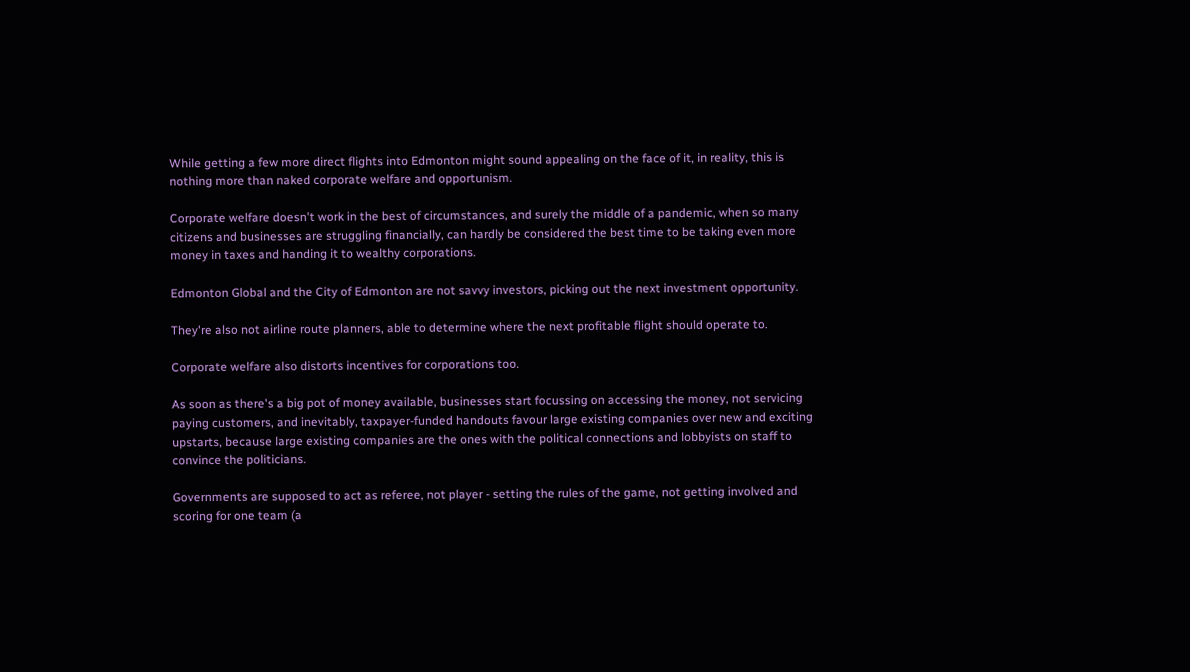While getting a few more direct flights into Edmonton might sound appealing on the face of it, in reality, this is nothing more than naked corporate welfare and opportunism.

Corporate welfare doesn't work in the best of circumstances, and surely the middle of a pandemic, when so many citizens and businesses are struggling financially, can hardly be considered the best time to be taking even more money in taxes and handing it to wealthy corporations.

Edmonton Global and the City of Edmonton are not savvy investors, picking out the next investment opportunity.

They're also not airline route planners, able to determine where the next profitable flight should operate to.

Corporate welfare also distorts incentives for corporations too.

As soon as there's a big pot of money available, businesses start focussing on accessing the money, not servicing paying customers, and inevitably, taxpayer-funded handouts favour large existing companies over new and exciting upstarts, because large existing companies are the ones with the political connections and lobbyists on staff to convince the politicians.

Governments are supposed to act as referee, not player - setting the rules of the game, not getting involved and scoring for one team (a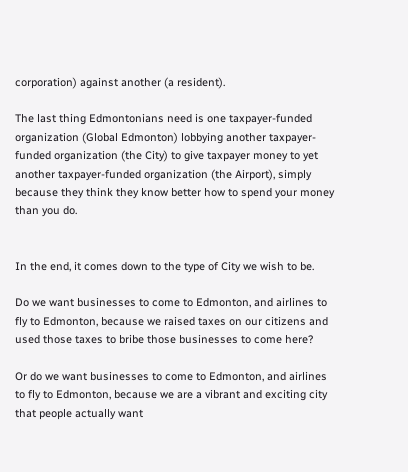corporation) against another (a resident).

The last thing Edmontonians need is one taxpayer-funded organization (Global Edmonton) lobbying another taxpayer-funded organization (the City) to give taxpayer money to yet another taxpayer-funded organization (the Airport), simply because they think they know better how to spend your money than you do.


In the end, it comes down to the type of City we wish to be.

Do we want businesses to come to Edmonton, and airlines to fly to Edmonton, because we raised taxes on our citizens and used those taxes to bribe those businesses to come here?

Or do we want businesses to come to Edmonton, and airlines to fly to Edmonton, because we are a vibrant and exciting city that people actually want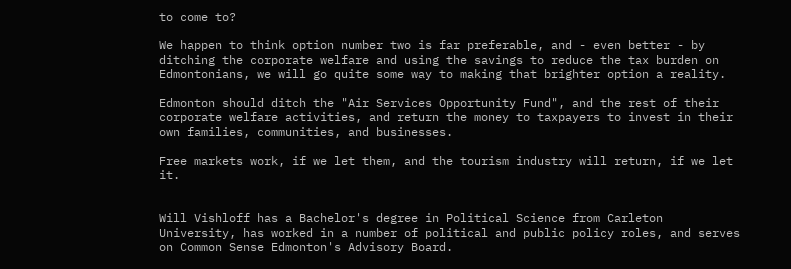to come to?

We happen to think option number two is far preferable, and - even better - by ditching the corporate welfare and using the savings to reduce the tax burden on Edmontonians, we will go quite some way to making that brighter option a reality.

Edmonton should ditch the "Air Services Opportunity Fund", and the rest of their corporate welfare activities, and return the money to taxpayers to invest in their own families, communities, and businesses.

Free markets work, if we let them, and the tourism industry will return, if we let it.


Will Vishloff has a Bachelor's degree in Political Science from Carleton University, has worked in a number of political and public policy roles, and serves on Common Sense Edmonton's Advisory Board.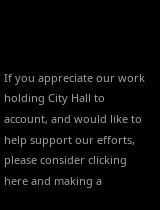If you appreciate our work holding City Hall to account, and would like to help support our efforts, please consider clicking here and making a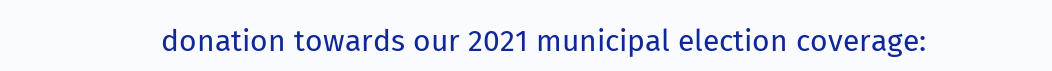donation towards our 2021 municipal election coverage: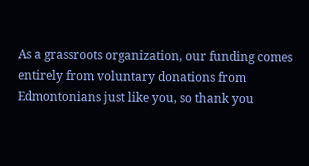As a grassroots organization, our funding comes entirely from voluntary donations from Edmontonians just like you, so thank you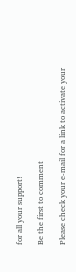for all your support!

Be the first to comment

Please check your e-mail for a link to activate your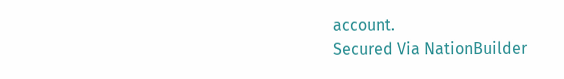account.
Secured Via NationBuilder